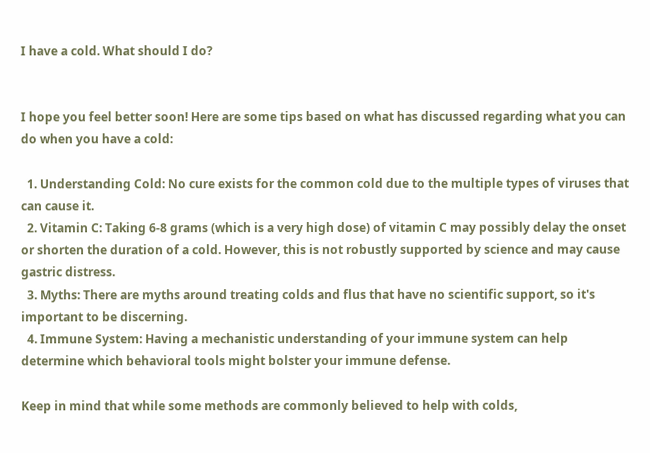I have a cold. What should I do?


I hope you feel better soon! Here are some tips based on what has discussed regarding what you can do when you have a cold:

  1. Understanding Cold: No cure exists for the common cold due to the multiple types of viruses that can cause it.
  2. Vitamin C: Taking 6-8 grams (which is a very high dose) of vitamin C may possibly delay the onset or shorten the duration of a cold. However, this is not robustly supported by science and may cause gastric distress.
  3. Myths: There are myths around treating colds and flus that have no scientific support, so it's important to be discerning.
  4. Immune System: Having a mechanistic understanding of your immune system can help determine which behavioral tools might bolster your immune defense.

Keep in mind that while some methods are commonly believed to help with colds,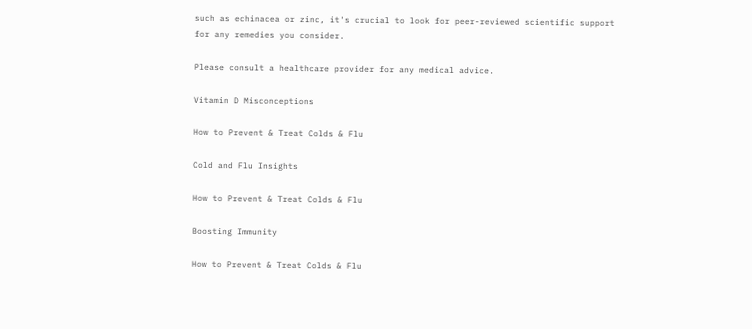such as echinacea or zinc, it's crucial to look for peer-reviewed scientific support for any remedies you consider.

Please consult a healthcare provider for any medical advice.

Vitamin D Misconceptions

How to Prevent & Treat Colds & Flu

Cold and Flu Insights

How to Prevent & Treat Colds & Flu

Boosting Immunity

How to Prevent & Treat Colds & Flu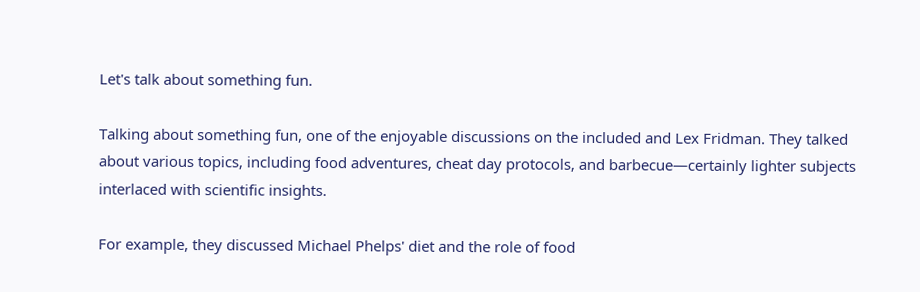Let's talk about something fun.

Talking about something fun, one of the enjoyable discussions on the included and Lex Fridman. They talked about various topics, including food adventures, cheat day protocols, and barbecue—certainly lighter subjects interlaced with scientific insights.

For example, they discussed Michael Phelps' diet and the role of food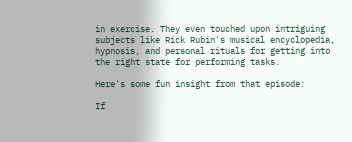in exercise. They even touched upon intriguing subjects like Rick Rubin's musical encyclopedia, hypnosis, and personal rituals for getting into the right state for performing tasks.

Here's some fun insight from that episode:

If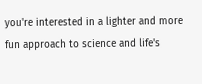you're interested in a lighter and more fun approach to science and life's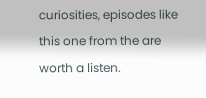curiosities, episodes like this one from the are worth a listen.